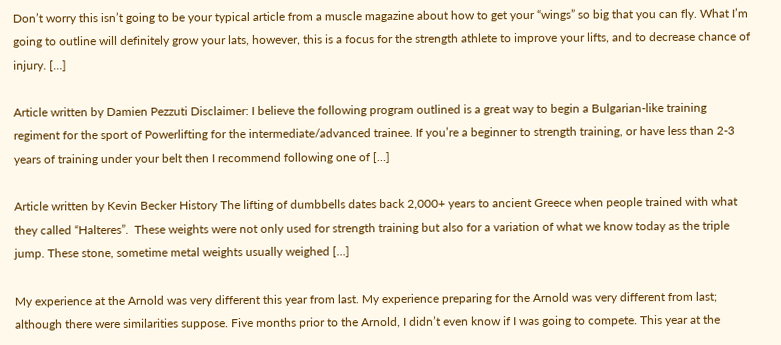Don’t worry this isn’t going to be your typical article from a muscle magazine about how to get your “wings” so big that you can fly. What I’m going to outline will definitely grow your lats, however, this is a focus for the strength athlete to improve your lifts, and to decrease chance of injury. […]

Article written by Damien Pezzuti Disclaimer: I believe the following program outlined is a great way to begin a Bulgarian-like training regiment for the sport of Powerlifting for the intermediate/advanced trainee. If you’re a beginner to strength training, or have less than 2-3 years of training under your belt then I recommend following one of […]

Article written by Kevin Becker History The lifting of dumbbells dates back 2,000+ years to ancient Greece when people trained with what they called “Halteres”.  These weights were not only used for strength training but also for a variation of what we know today as the triple jump. These stone, sometime metal weights usually weighed […]

My experience at the Arnold was very different this year from last. My experience preparing for the Arnold was very different from last; although there were similarities suppose. Five months prior to the Arnold, I didn’t even know if I was going to compete. This year at the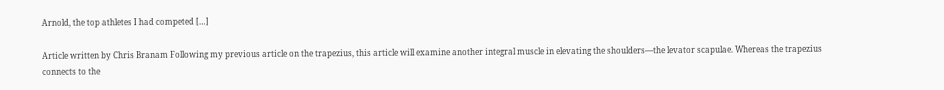Arnold, the top athletes I had competed […]

Article written by Chris Branam Following my previous article on the trapezius, this article will examine another integral muscle in elevating the shoulders—the levator scapulae. Whereas the trapezius connects to the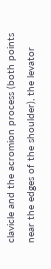clavicle and the acromion process (both points near the edges of the shoulder), the levator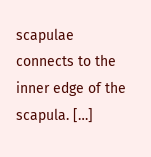scapulae connects to the inner edge of the scapula. […]